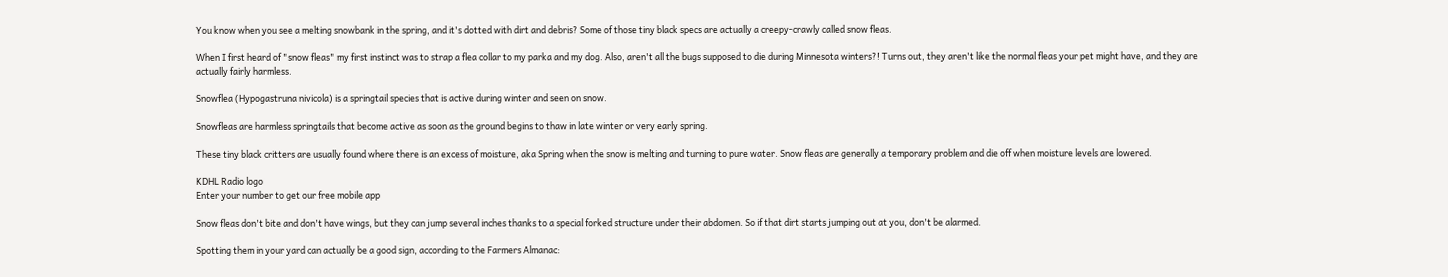You know when you see a melting snowbank in the spring, and it's dotted with dirt and debris? Some of those tiny black specs are actually a creepy-crawly called snow fleas.

When I first heard of "snow fleas" my first instinct was to strap a flea collar to my parka and my dog. Also, aren't all the bugs supposed to die during Minnesota winters?! Turns out, they aren't like the normal fleas your pet might have, and they are actually fairly harmless.

Snowflea (Hypogastruna nivicola) is a springtail species that is active during winter and seen on snow.

Snowfleas are harmless springtails that become active as soon as the ground begins to thaw in late winter or very early spring.

These tiny black critters are usually found where there is an excess of moisture, aka Spring when the snow is melting and turning to pure water. Snow fleas are generally a temporary problem and die off when moisture levels are lowered.

KDHL Radio logo
Enter your number to get our free mobile app

Snow fleas don't bite and don't have wings, but they can jump several inches thanks to a special forked structure under their abdomen. So if that dirt starts jumping out at you, don't be alarmed.

Spotting them in your yard can actually be a good sign, according to the Farmers Almanac: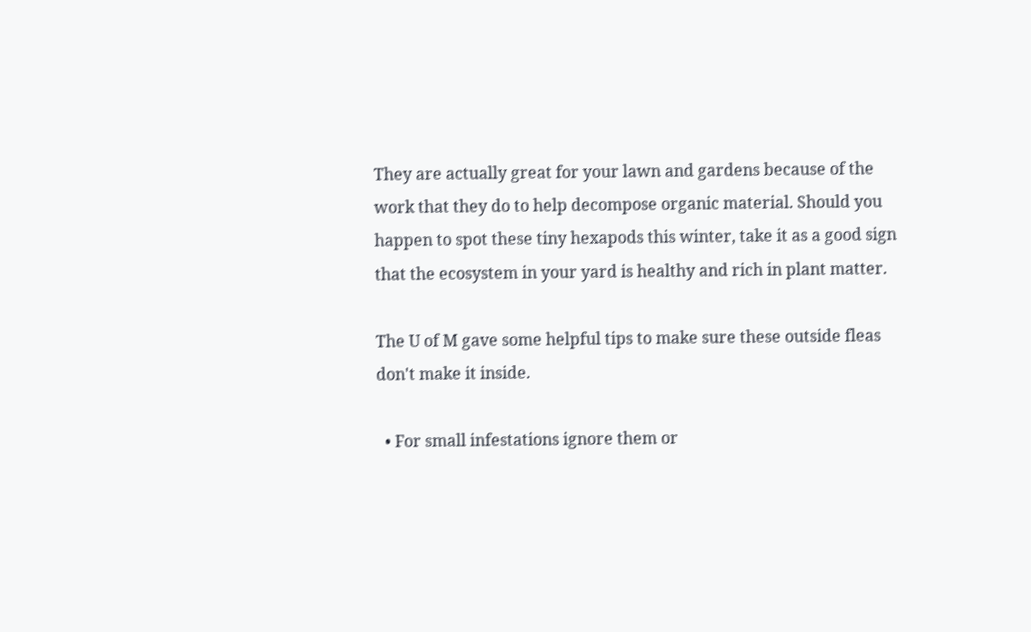They are actually great for your lawn and gardens because of the work that they do to help decompose organic material. Should you happen to spot these tiny hexapods this winter, take it as a good sign that the ecosystem in your yard is healthy and rich in plant matter.

The U of M gave some helpful tips to make sure these outside fleas don't make it inside.

  • For small infestations ignore them or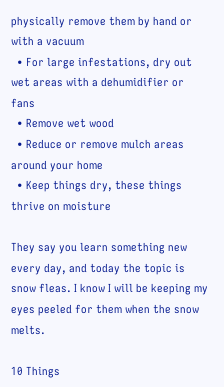physically remove them by hand or with a vacuum
  • For large infestations, dry out wet areas with a dehumidifier or fans
  • Remove wet wood
  • Reduce or remove mulch areas around your home
  • Keep things dry, these things thrive on moisture

They say you learn something new every day, and today the topic is snow fleas. I know I will be keeping my eyes peeled for them when the snow melts.

10 Things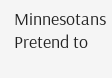Minnesotans Pretend to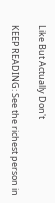Like But Actually Don't

KEEP READING: See the richest person in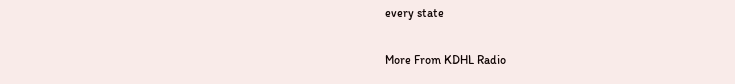every state

More From KDHL Radio